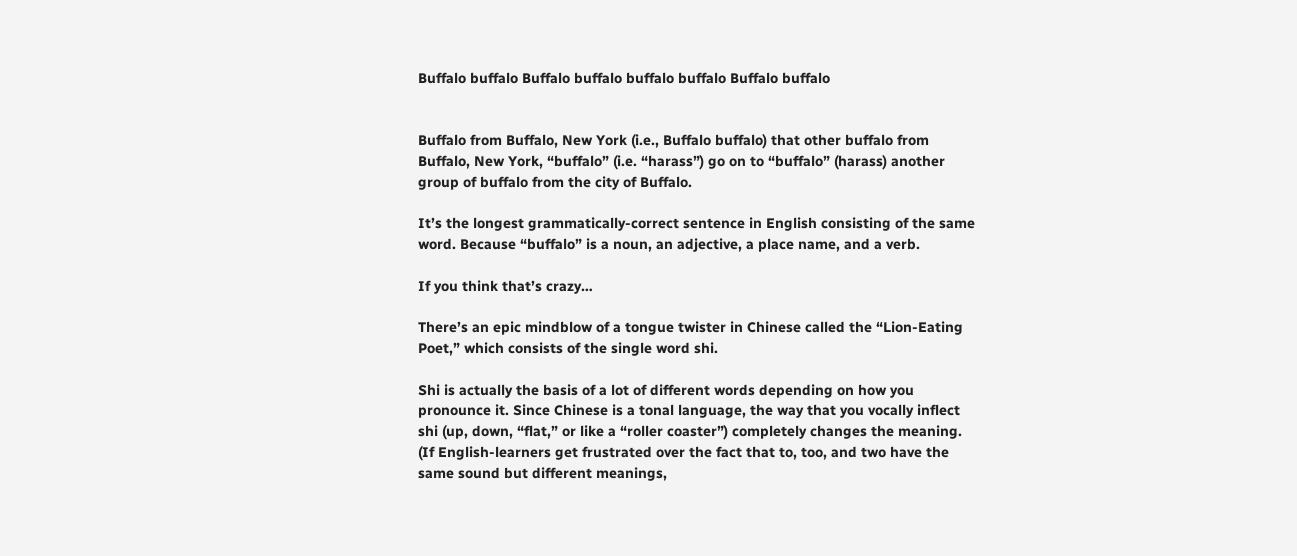Buffalo buffalo Buffalo buffalo buffalo buffalo Buffalo buffalo


Buffalo from Buffalo, New York (i.e., Buffalo buffalo) that other buffalo from Buffalo, New York, “buffalo” (i.e. “harass”) go on to “buffalo” (harass) another group of buffalo from the city of Buffalo.

It’s the longest grammatically-correct sentence in English consisting of the same word. Because “buffalo” is a noun, an adjective, a place name, and a verb.

If you think that’s crazy…

There’s an epic mindblow of a tongue twister in Chinese called the “Lion-Eating Poet,” which consists of the single word shi.

Shi is actually the basis of a lot of different words depending on how you pronounce it. Since Chinese is a tonal language, the way that you vocally inflect shi (up, down, “flat,” or like a “roller coaster”) completely changes the meaning. (If English-learners get frustrated over the fact that to, too, and two have the same sound but different meanings,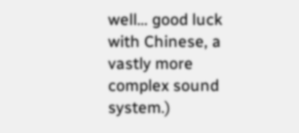well… good luck with Chinese, a vastly more complex sound system.)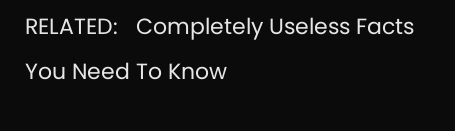RELATED:   Completely Useless Facts You Need To Know